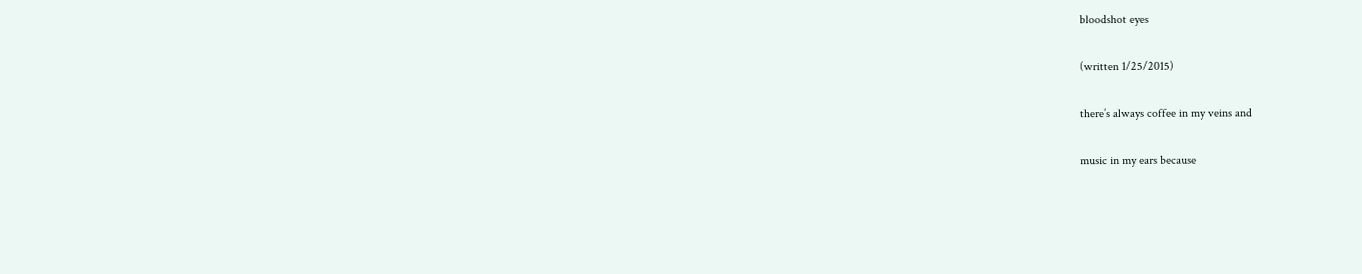bloodshot eyes

(written 1/25/2015)

there’s always coffee in my veins and

music in my ears because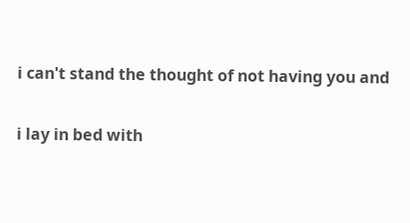i can't stand the thought of not having you and

i lay in bed with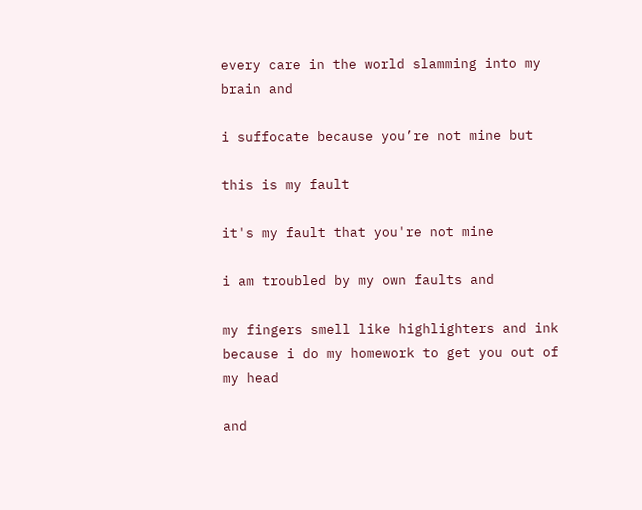every care in the world slamming into my brain and

i suffocate because you’re not mine but

this is my fault

it's my fault that you're not mine

i am troubled by my own faults and

my fingers smell like highlighters and ink because i do my homework to get you out of my head

and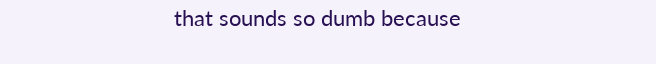that sounds so dumb because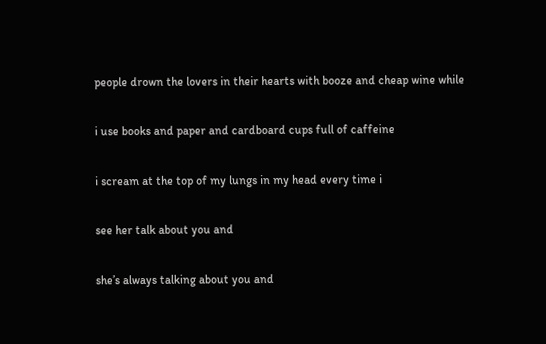people drown the lovers in their hearts with booze and cheap wine while

i use books and paper and cardboard cups full of caffeine

i scream at the top of my lungs in my head every time i

see her talk about you and

she’s always talking about you and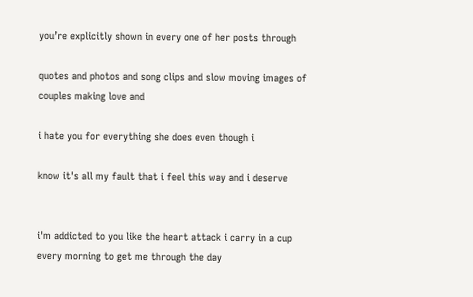you’re explicitly shown in every one of her posts through

quotes and photos and song clips and slow moving images of couples making love and

i hate you for everything she does even though i

know it's all my fault that i feel this way and i deserve


i'm addicted to you like the heart attack i carry in a cup every morning to get me through the day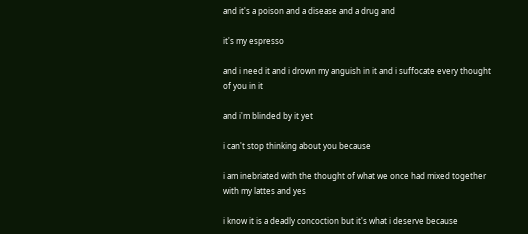and it's a poison and a disease and a drug and

it's my espresso

and i need it and i drown my anguish in it and i suffocate every thought of you in it

and i'm blinded by it yet

i can't stop thinking about you because

i am inebriated with the thought of what we once had mixed together with my lattes and yes

i know it is a deadly concoction but it's what i deserve because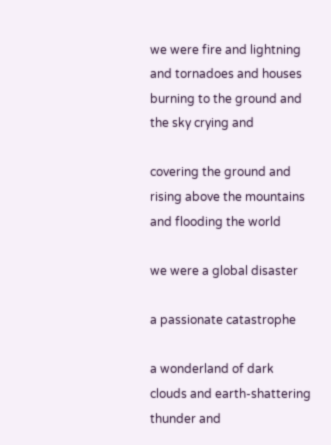we were fire and lightning and tornadoes and houses burning to the ground and the sky crying and

covering the ground and rising above the mountains and flooding the world

we were a global disaster

a passionate catastrophe

a wonderland of dark clouds and earth-shattering thunder and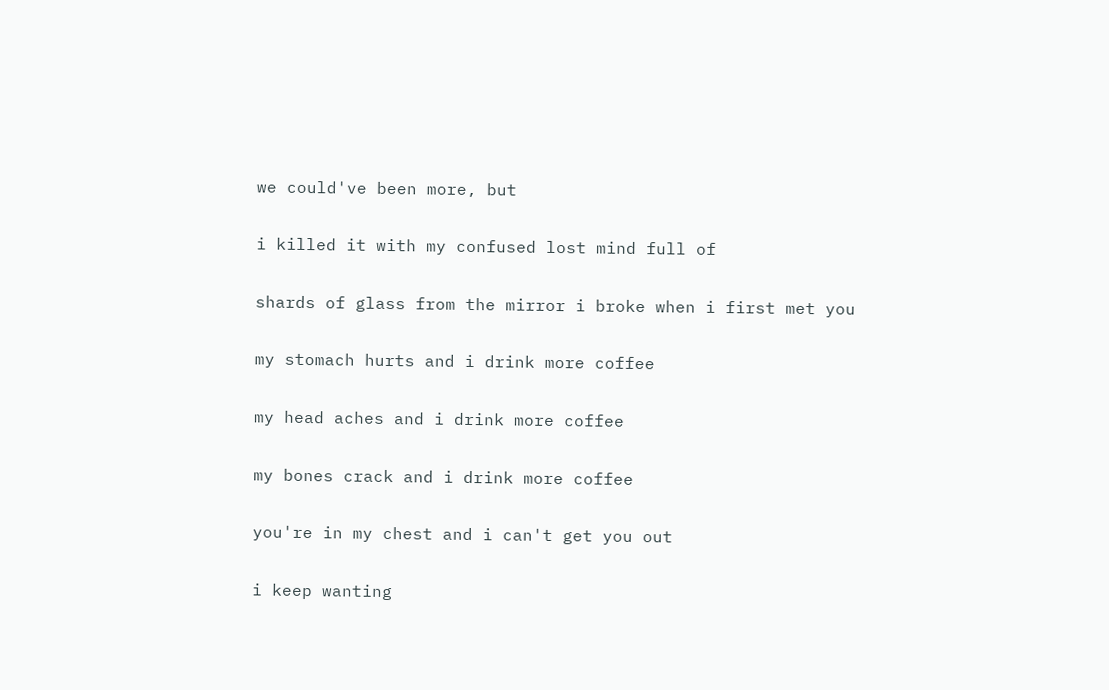we could've been more, but

i killed it with my confused lost mind full of

shards of glass from the mirror i broke when i first met you

my stomach hurts and i drink more coffee

my head aches and i drink more coffee

my bones crack and i drink more coffee

you're in my chest and i can't get you out

i keep wanting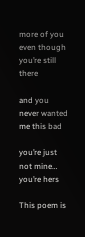more of you even though you’re still there

and you never wanted me this bad

you’re just not mine… you’re hers

This poem is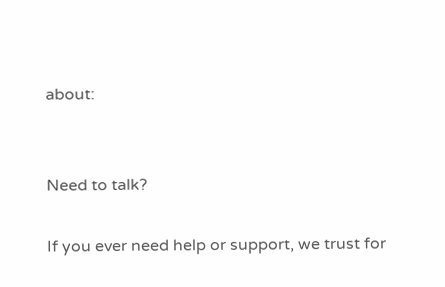about:


Need to talk?

If you ever need help or support, we trust for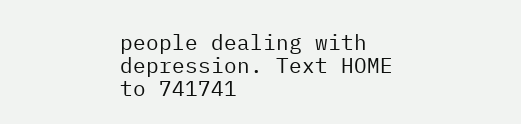people dealing with depression. Text HOME to 741741